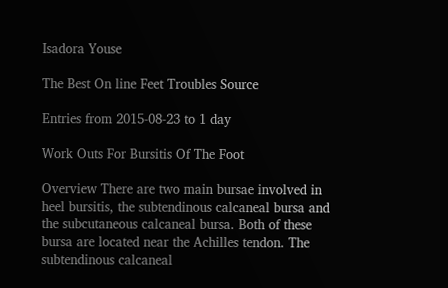Isadora Youse

The Best On line Feet Troubles Source

Entries from 2015-08-23 to 1 day

Work Outs For Bursitis Of The Foot

Overview There are two main bursae involved in heel bursitis, the subtendinous calcaneal bursa and the subcutaneous calcaneal bursa. Both of these bursa are located near the Achilles tendon. The subtendinous calcaneal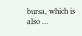bursa, which is also …